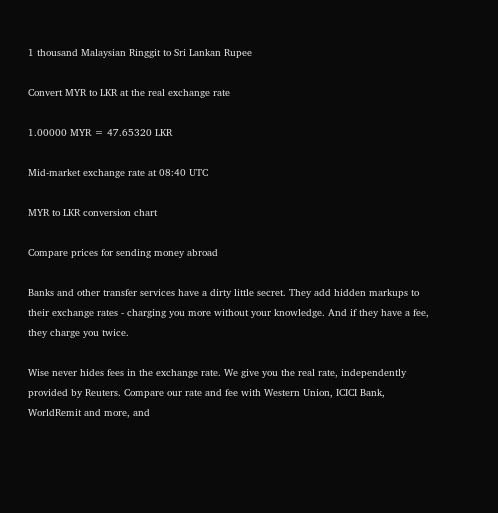1 thousand Malaysian Ringgit to Sri Lankan Rupee

Convert MYR to LKR at the real exchange rate

1.00000 MYR = 47.65320 LKR

Mid-market exchange rate at 08:40 UTC

MYR to LKR conversion chart

Compare prices for sending money abroad

Banks and other transfer services have a dirty little secret. They add hidden markups to their exchange rates - charging you more without your knowledge. And if they have a fee, they charge you twice.

Wise never hides fees in the exchange rate. We give you the real rate, independently provided by Reuters. Compare our rate and fee with Western Union, ICICI Bank, WorldRemit and more, and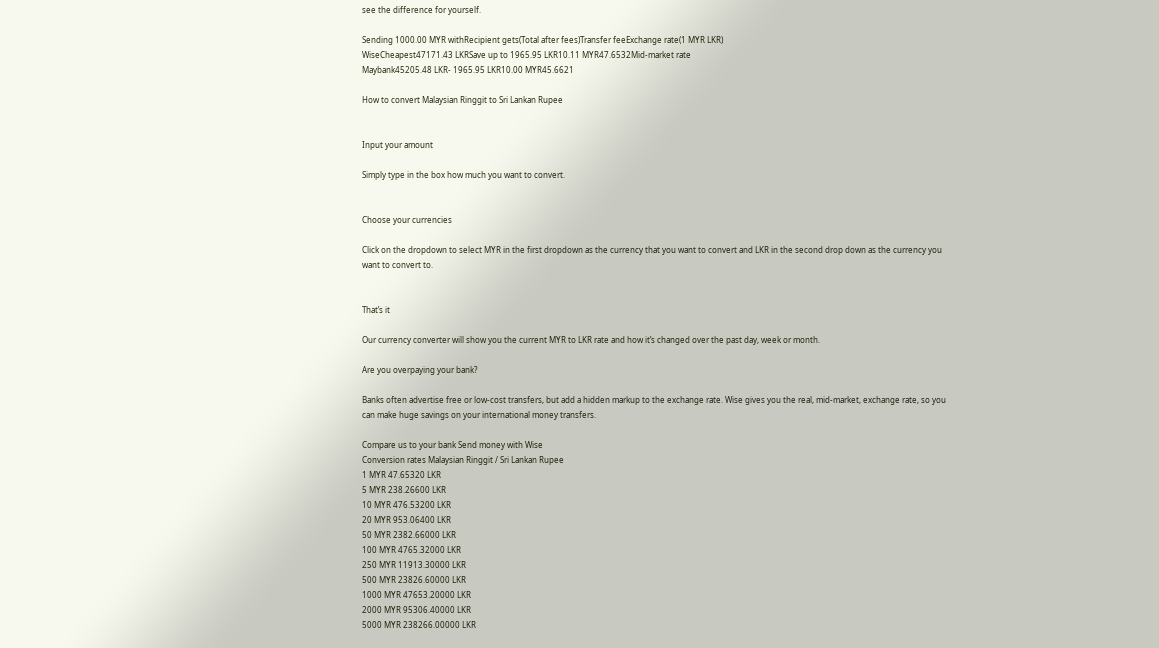see the difference for yourself.

Sending 1000.00 MYR withRecipient gets(Total after fees)Transfer feeExchange rate(1 MYR LKR)
WiseCheapest47171.43 LKRSave up to 1965.95 LKR10.11 MYR47.6532Mid-market rate
Maybank45205.48 LKR- 1965.95 LKR10.00 MYR45.6621

How to convert Malaysian Ringgit to Sri Lankan Rupee


Input your amount

Simply type in the box how much you want to convert.


Choose your currencies

Click on the dropdown to select MYR in the first dropdown as the currency that you want to convert and LKR in the second drop down as the currency you want to convert to.


That’s it

Our currency converter will show you the current MYR to LKR rate and how it’s changed over the past day, week or month.

Are you overpaying your bank?

Banks often advertise free or low-cost transfers, but add a hidden markup to the exchange rate. Wise gives you the real, mid-market, exchange rate, so you can make huge savings on your international money transfers.

Compare us to your bank Send money with Wise
Conversion rates Malaysian Ringgit / Sri Lankan Rupee
1 MYR 47.65320 LKR
5 MYR 238.26600 LKR
10 MYR 476.53200 LKR
20 MYR 953.06400 LKR
50 MYR 2382.66000 LKR
100 MYR 4765.32000 LKR
250 MYR 11913.30000 LKR
500 MYR 23826.60000 LKR
1000 MYR 47653.20000 LKR
2000 MYR 95306.40000 LKR
5000 MYR 238266.00000 LKR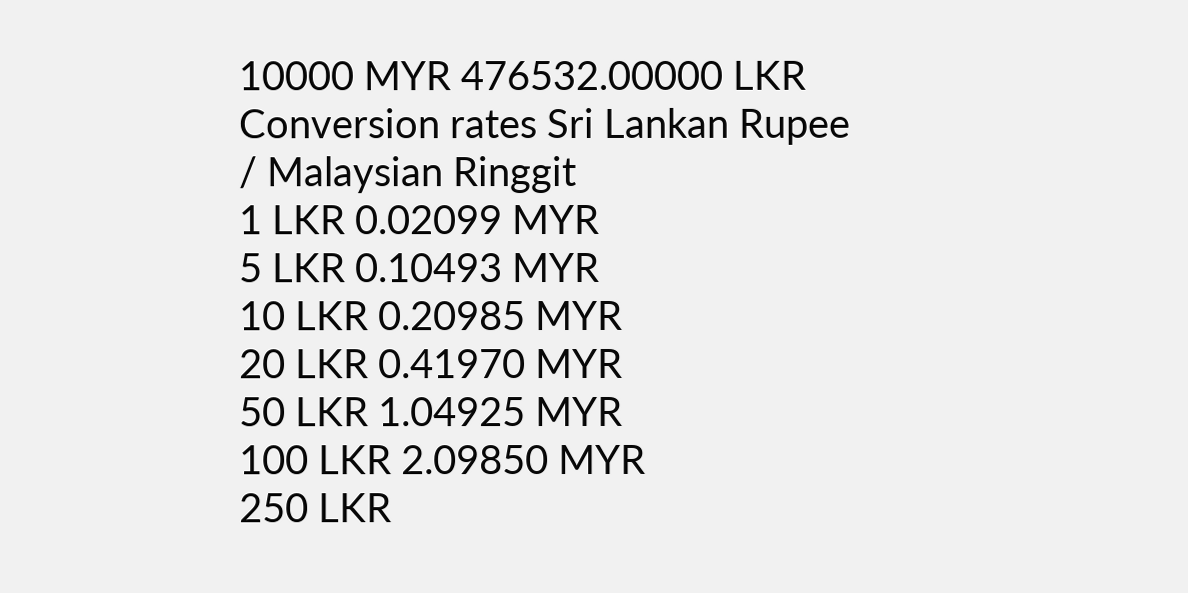10000 MYR 476532.00000 LKR
Conversion rates Sri Lankan Rupee / Malaysian Ringgit
1 LKR 0.02099 MYR
5 LKR 0.10493 MYR
10 LKR 0.20985 MYR
20 LKR 0.41970 MYR
50 LKR 1.04925 MYR
100 LKR 2.09850 MYR
250 LKR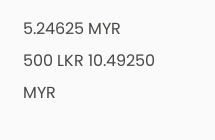5.24625 MYR
500 LKR 10.49250 MYR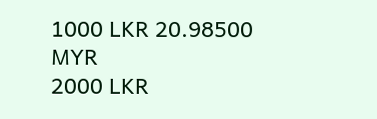1000 LKR 20.98500 MYR
2000 LKR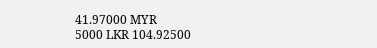41.97000 MYR
5000 LKR 104.92500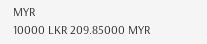MYR
10000 LKR 209.85000 MYR